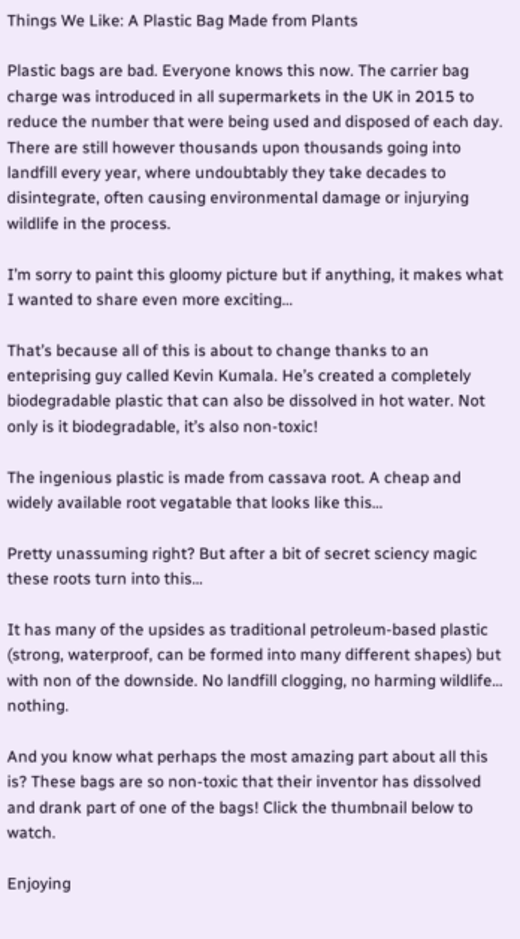Things We Like: A Plastic Bag Made from Plants

Plastic bags are bad. Everyone knows this now. The carrier bag charge was introduced in all supermarkets in the UK in 2015 to reduce the number that were being used and disposed of each day. There are still however thousands upon thousands going into landfill every year, where undoubtably they take decades to disintegrate, often causing environmental damage or injurying wildlife in the process.

I’m sorry to paint this gloomy picture but if anything, it makes what I wanted to share even more exciting…

That’s because all of this is about to change thanks to an enteprising guy called Kevin Kumala. He’s created a completely biodegradable plastic that can also be dissolved in hot water. Not only is it biodegradable, it’s also non-toxic!

The ingenious plastic is made from cassava root. A cheap and widely available root vegatable that looks like this…

Pretty unassuming right? But after a bit of secret sciency magic these roots turn into this…

It has many of the upsides as traditional petroleum-based plastic (strong, waterproof, can be formed into many different shapes) but with non of the downside. No landfill clogging, no harming wildlife… nothing.

And you know what perhaps the most amazing part about all this is? These bags are so non-toxic that their inventor has dissolved and drank part of one of the bags! Click the thumbnail below to watch.

Enjoying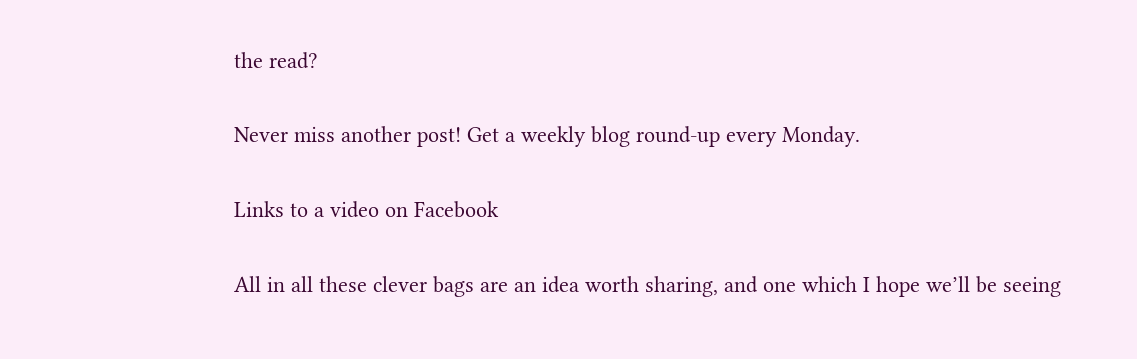the read?

Never miss another post! Get a weekly blog round-up every Monday.

Links to a video on Facebook

All in all these clever bags are an idea worth sharing, and one which I hope we’ll be seeing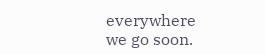everywhere we go soon.